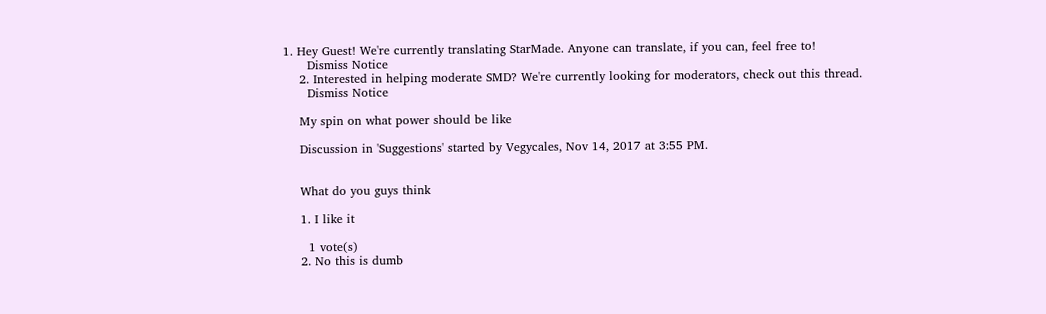1. Hey Guest! We're currently translating StarMade. Anyone can translate, if you can, feel free to!
      Dismiss Notice
    2. Interested in helping moderate SMD? We're currently looking for moderators, check out this thread.
      Dismiss Notice

    My spin on what power should be like

    Discussion in 'Suggestions' started by Vegycales, Nov 14, 2017 at 3:55 PM.


    What do you guys think

    1. I like it

      1 vote(s)
    2. No this is dumb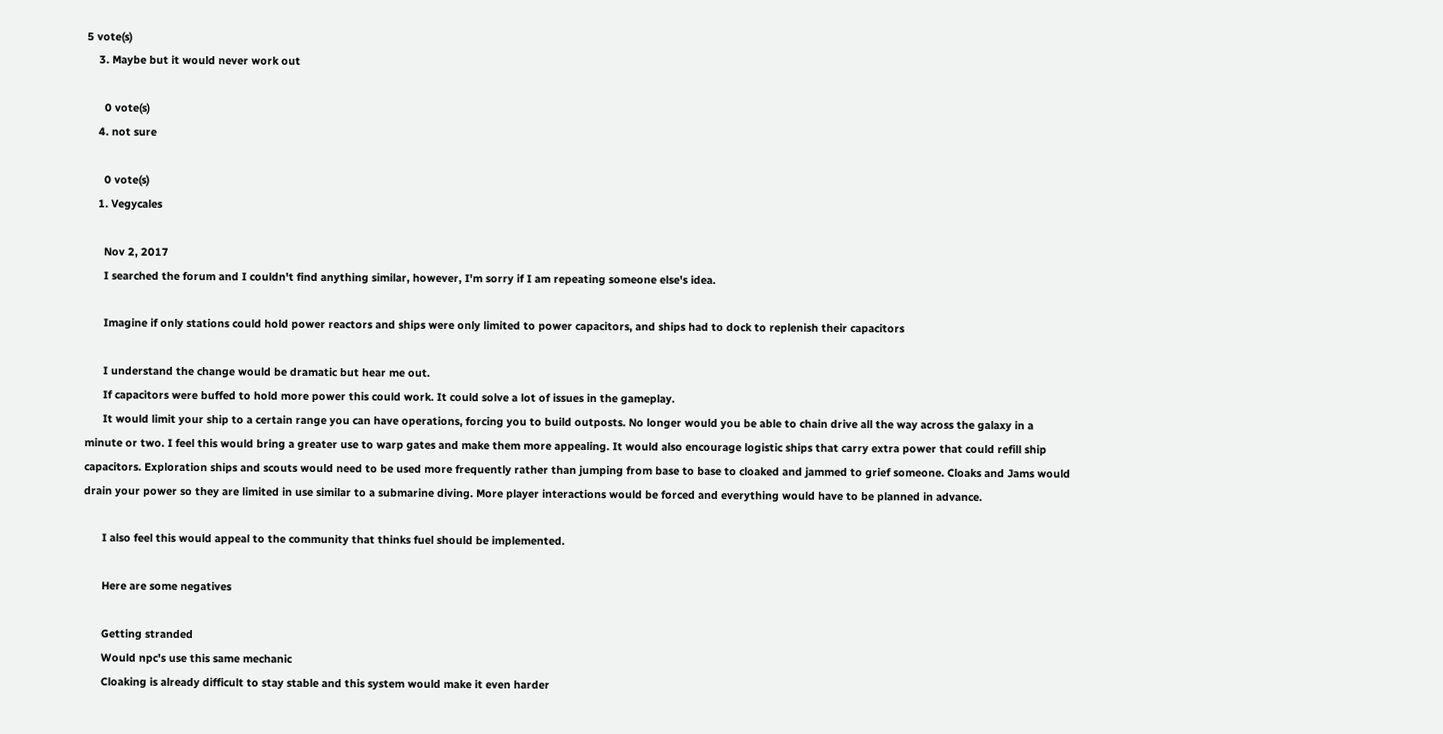5 vote(s)
    3. Maybe but it would never work out

      0 vote(s)
    4. not sure

      0 vote(s)
    1. Vegycales

      Nov 2, 2017
      I searched the forum and I couldn't find anything similar, however, I'm sorry if I am repeating someone else's idea.

      Imagine if only stations could hold power reactors and ships were only limited to power capacitors, and ships had to dock to replenish their capacitors

      I understand the change would be dramatic but hear me out.
      If capacitors were buffed to hold more power this could work. It could solve a lot of issues in the gameplay.
      It would limit your ship to a certain range you can have operations, forcing you to build outposts. No longer would you be able to chain drive all the way across the galaxy in a minute or two. I feel this would bring a greater use to warp gates and make them more appealing. It would also encourage logistic ships that carry extra power that could refill ship capacitors. Exploration ships and scouts would need to be used more frequently rather than jumping from base to base to cloaked and jammed to grief someone. Cloaks and Jams would drain your power so they are limited in use similar to a submarine diving. More player interactions would be forced and everything would have to be planned in advance.

      I also feel this would appeal to the community that thinks fuel should be implemented.

      Here are some negatives

      Getting stranded
      Would npc's use this same mechanic
      Cloaking is already difficult to stay stable and this system would make it even harder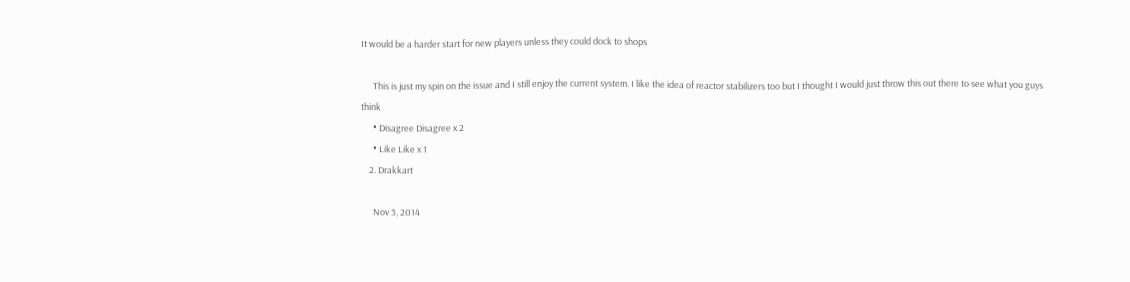It would be a harder start for new players unless they could dock to shops

      This is just my spin on the issue and I still enjoy the current system. I like the idea of reactor stabilizers too but I thought I would just throw this out there to see what you guys think
      • Disagree Disagree x 2
      • Like Like x 1
    2. Drakkart

      Nov 3, 2014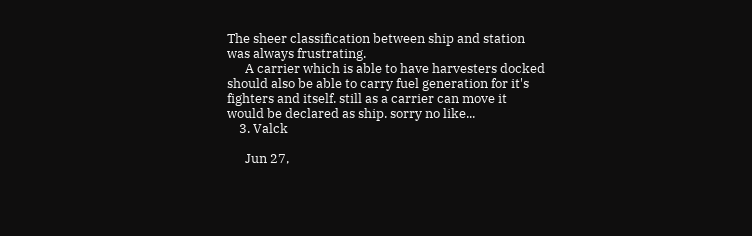The sheer classification between ship and station was always frustrating.
      A carrier which is able to have harvesters docked should also be able to carry fuel generation for it's fighters and itself. still as a carrier can move it would be declared as ship. sorry no like...
    3. Valck

      Jun 27,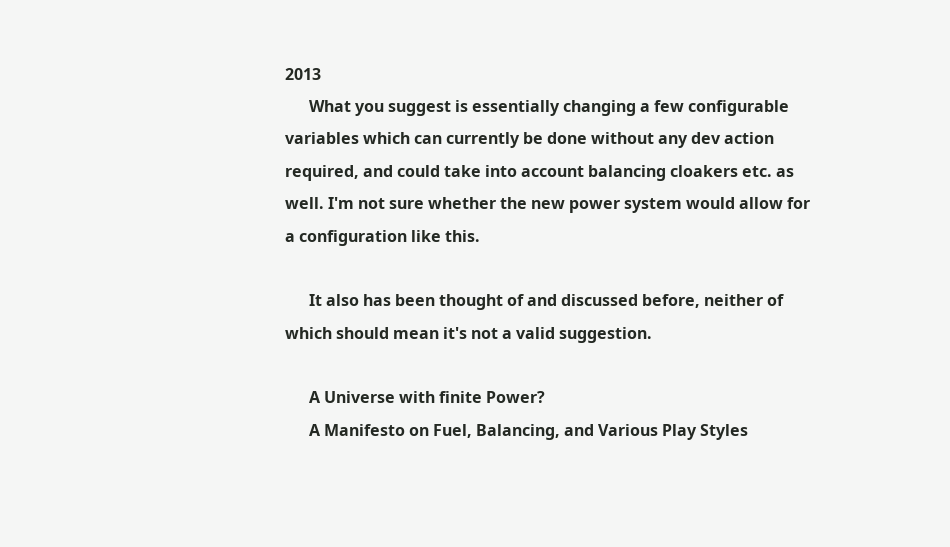2013
      What you suggest is essentially changing a few configurable variables which can currently be done without any dev action required, and could take into account balancing cloakers etc. as well. I'm not sure whether the new power system would allow for a configuration like this.

      It also has been thought of and discussed before, neither of which should mean it's not a valid suggestion.

      A Universe with finite Power?
      A Manifesto on Fuel, Balancing, and Various Play Styles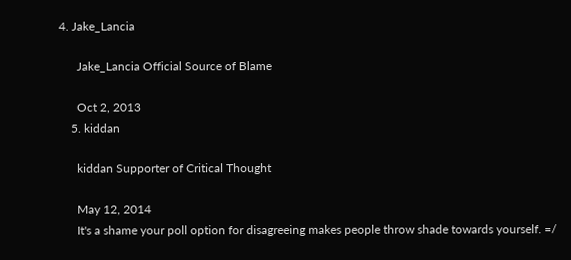4. Jake_Lancia

      Jake_Lancia Official Source of Blame

      Oct 2, 2013
    5. kiddan

      kiddan Supporter of Critical Thought

      May 12, 2014
      It's a shame your poll option for disagreeing makes people throw shade towards yourself. =/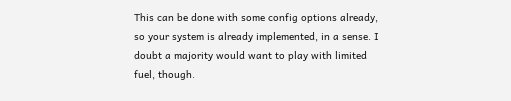This can be done with some config options already, so your system is already implemented, in a sense. I doubt a majority would want to play with limited fuel, though.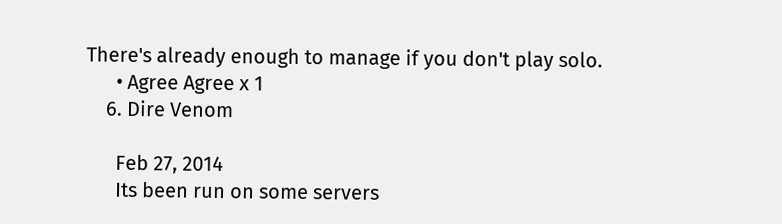There's already enough to manage if you don't play solo.
      • Agree Agree x 1
    6. Dire Venom

      Feb 27, 2014
      Its been run on some servers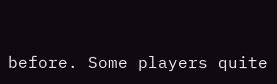before. Some players quite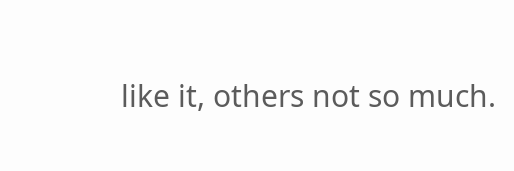like it, others not so much.